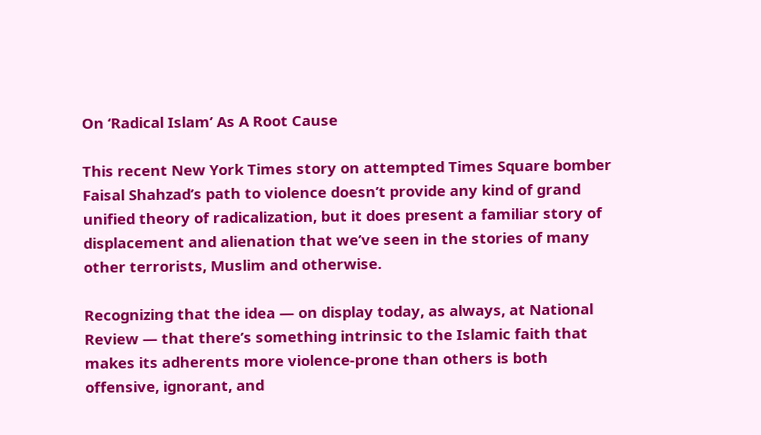On ‘Radical Islam’ As A Root Cause

This recent New York Times story on attempted Times Square bomber Faisal Shahzad’s path to violence doesn’t provide any kind of grand unified theory of radicalization, but it does present a familiar story of displacement and alienation that we’ve seen in the stories of many other terrorists, Muslim and otherwise.

Recognizing that the idea — on display today, as always, at National Review — that there’s something intrinsic to the Islamic faith that makes its adherents more violence-prone than others is both offensive, ignorant, and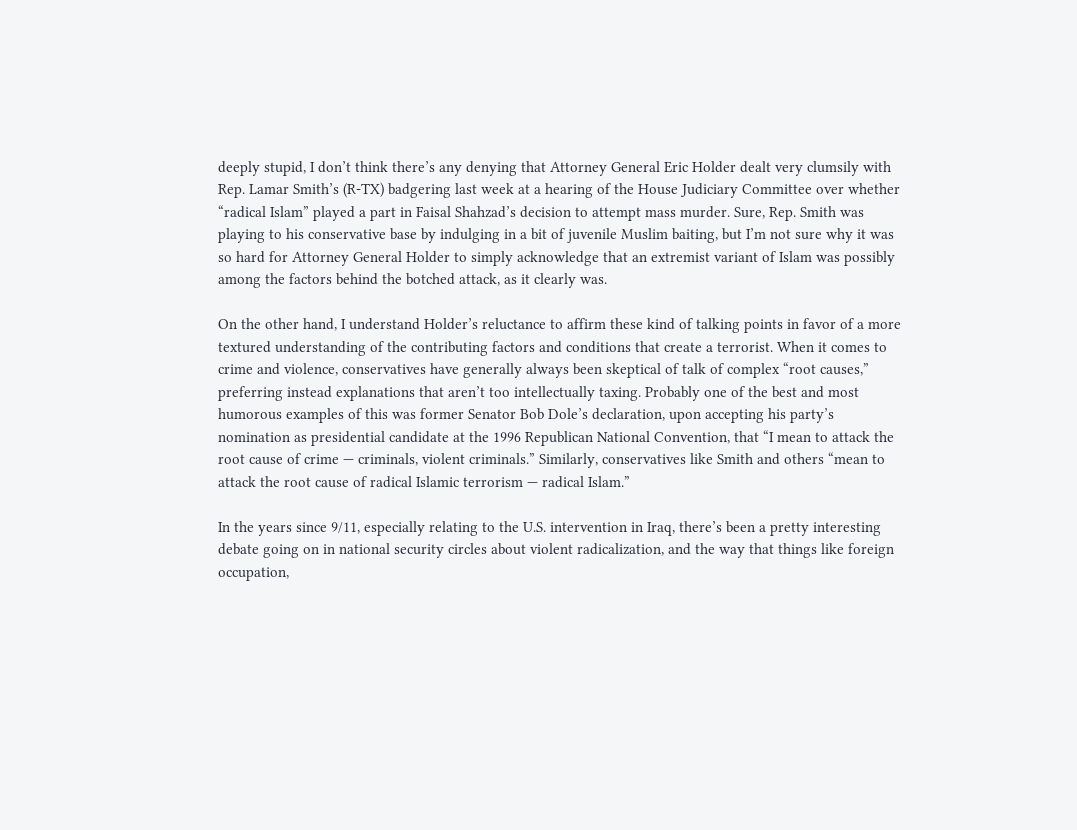deeply stupid, I don’t think there’s any denying that Attorney General Eric Holder dealt very clumsily with Rep. Lamar Smith’s (R-TX) badgering last week at a hearing of the House Judiciary Committee over whether “radical Islam” played a part in Faisal Shahzad’s decision to attempt mass murder. Sure, Rep. Smith was playing to his conservative base by indulging in a bit of juvenile Muslim baiting, but I’m not sure why it was so hard for Attorney General Holder to simply acknowledge that an extremist variant of Islam was possibly among the factors behind the botched attack, as it clearly was.

On the other hand, I understand Holder’s reluctance to affirm these kind of talking points in favor of a more textured understanding of the contributing factors and conditions that create a terrorist. When it comes to crime and violence, conservatives have generally always been skeptical of talk of complex “root causes,” preferring instead explanations that aren’t too intellectually taxing. Probably one of the best and most humorous examples of this was former Senator Bob Dole’s declaration, upon accepting his party’s nomination as presidential candidate at the 1996 Republican National Convention, that “I mean to attack the root cause of crime — criminals, violent criminals.” Similarly, conservatives like Smith and others “mean to attack the root cause of radical Islamic terrorism — radical Islam.”

In the years since 9/11, especially relating to the U.S. intervention in Iraq, there’s been a pretty interesting debate going on in national security circles about violent radicalization, and the way that things like foreign occupation,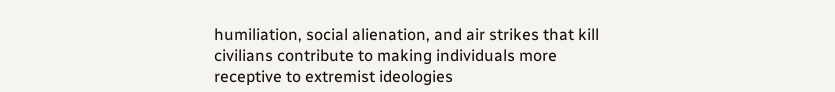humiliation, social alienation, and air strikes that kill civilians contribute to making individuals more receptive to extremist ideologies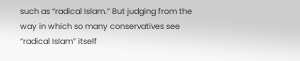such as “radical Islam.” But judging from the way in which so many conservatives see “radical Islam” itself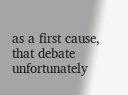as a first cause, that debate unfortunately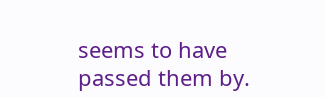seems to have passed them by.